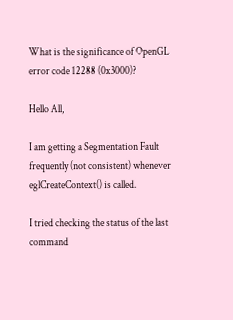What is the significance of OpenGL error code 12288 (0x3000)?

Hello All,

I am getting a Segmentation Fault frequently (not consistent) whenever eglCreateContext() is called.

I tried checking the status of the last command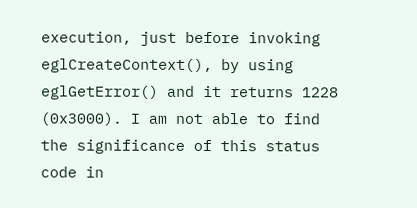execution, just before invoking eglCreateContext(), by using eglGetError() and it returns 1228 (0x3000). I am not able to find the significance of this status code in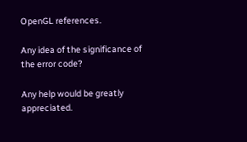OpenGL references.

Any idea of the significance of the error code?

Any help would be greatly appreciated.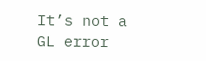It’s not a GL error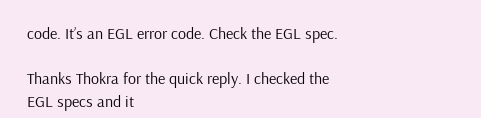code. It’s an EGL error code. Check the EGL spec.

Thanks Thokra for the quick reply. I checked the EGL specs and it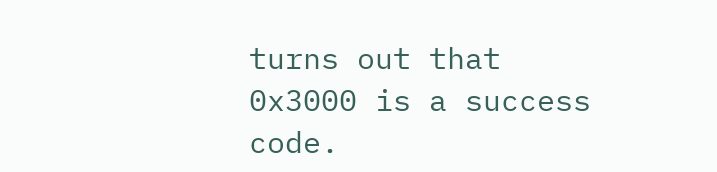turns out that 0x3000 is a success code.